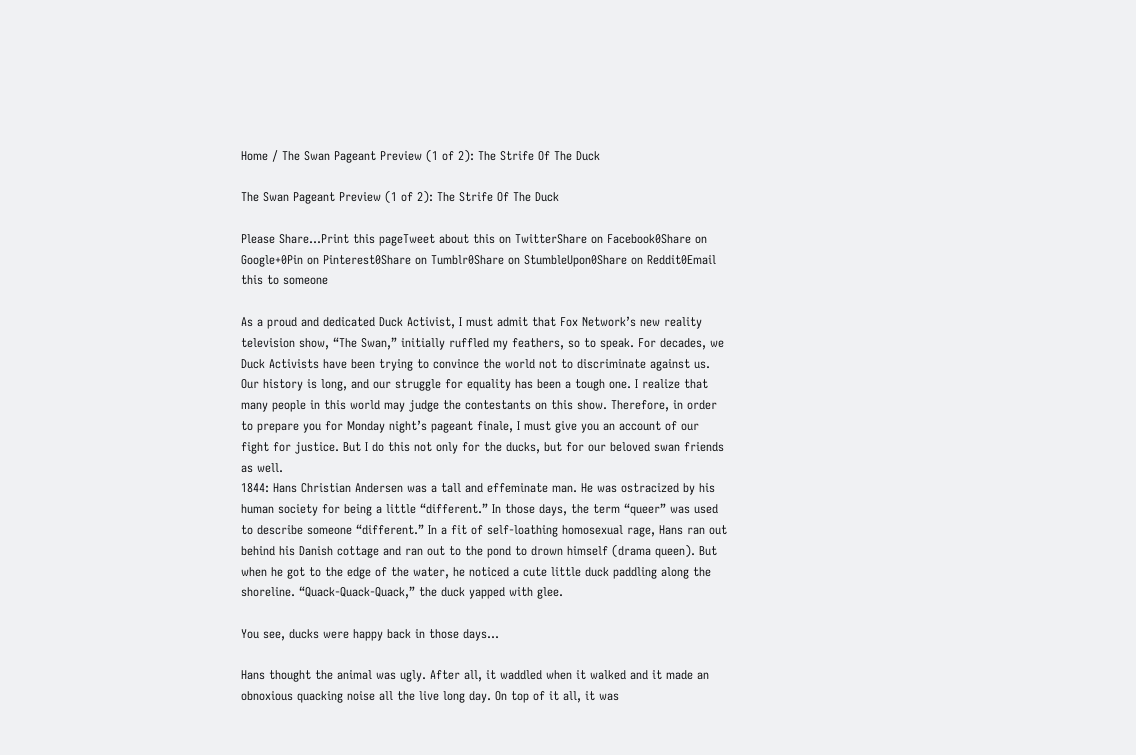Home / The Swan Pageant Preview (1 of 2): The Strife Of The Duck

The Swan Pageant Preview (1 of 2): The Strife Of The Duck

Please Share...Print this pageTweet about this on TwitterShare on Facebook0Share on Google+0Pin on Pinterest0Share on Tumblr0Share on StumbleUpon0Share on Reddit0Email this to someone

As a proud and dedicated Duck Activist, I must admit that Fox Network’s new reality television show, “The Swan,” initially ruffled my feathers, so to speak. For decades, we Duck Activists have been trying to convince the world not to discriminate against us. Our history is long, and our struggle for equality has been a tough one. I realize that many people in this world may judge the contestants on this show. Therefore, in order to prepare you for Monday night’s pageant finale, I must give you an account of our fight for justice. But I do this not only for the ducks, but for our beloved swan friends as well.
1844: Hans Christian Andersen was a tall and effeminate man. He was ostracized by his human society for being a little “different.” In those days, the term “queer” was used to describe someone “different.” In a fit of self-loathing homosexual rage, Hans ran out behind his Danish cottage and ran out to the pond to drown himself (drama queen). But when he got to the edge of the water, he noticed a cute little duck paddling along the shoreline. “Quack-Quack-Quack,” the duck yapped with glee.

You see, ducks were happy back in those days…

Hans thought the animal was ugly. After all, it waddled when it walked and it made an obnoxious quacking noise all the live long day. On top of it all, it was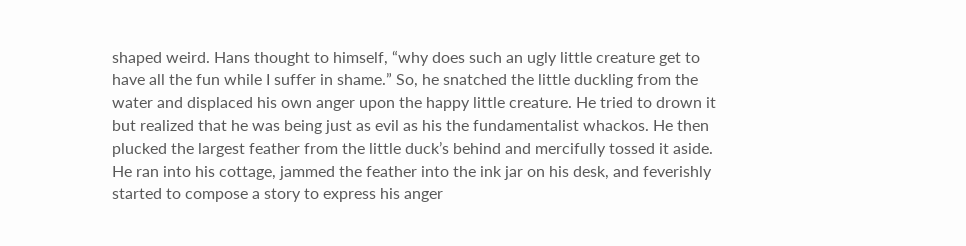shaped weird. Hans thought to himself, “why does such an ugly little creature get to have all the fun while I suffer in shame.” So, he snatched the little duckling from the water and displaced his own anger upon the happy little creature. He tried to drown it but realized that he was being just as evil as his the fundamentalist whackos. He then plucked the largest feather from the little duck’s behind and mercifully tossed it aside. He ran into his cottage, jammed the feather into the ink jar on his desk, and feverishly started to compose a story to express his anger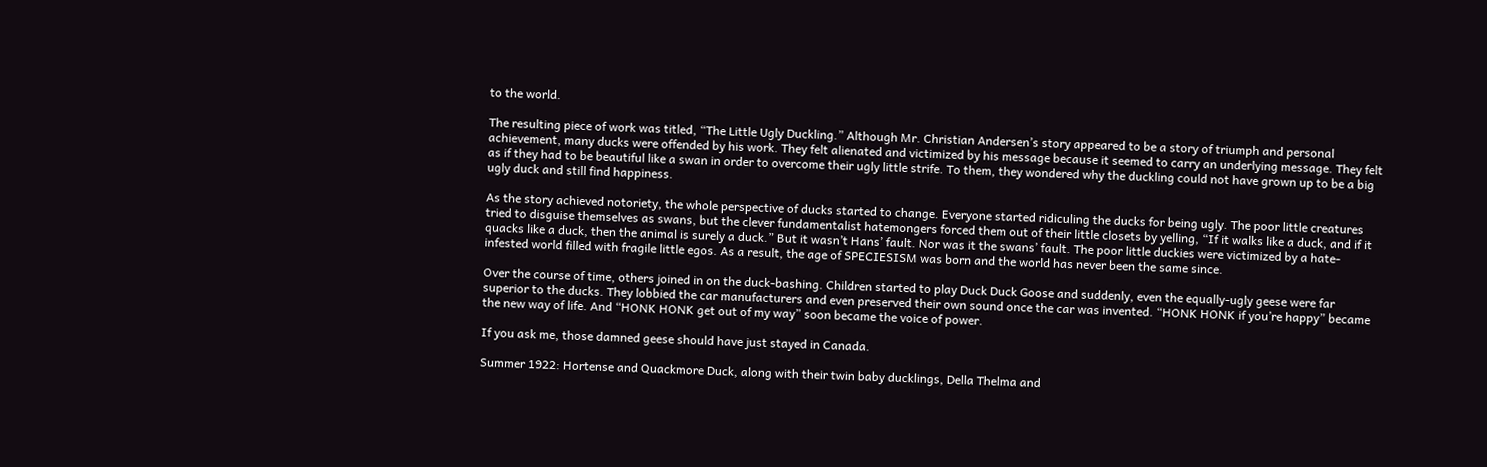to the world.

The resulting piece of work was titled, “The Little Ugly Duckling.” Although Mr. Christian Andersen’s story appeared to be a story of triumph and personal achievement, many ducks were offended by his work. They felt alienated and victimized by his message because it seemed to carry an underlying message. They felt as if they had to be beautiful like a swan in order to overcome their ugly little strife. To them, they wondered why the duckling could not have grown up to be a big ugly duck and still find happiness.

As the story achieved notoriety, the whole perspective of ducks started to change. Everyone started ridiculing the ducks for being ugly. The poor little creatures tried to disguise themselves as swans, but the clever fundamentalist hatemongers forced them out of their little closets by yelling, “If it walks like a duck, and if it quacks like a duck, then the animal is surely a duck.” But it wasn’t Hans’ fault. Nor was it the swans’ fault. The poor little duckies were victimized by a hate-infested world filled with fragile little egos. As a result, the age of SPECIESISM was born and the world has never been the same since.

Over the course of time, others joined in on the duck-bashing. Children started to play Duck Duck Goose and suddenly, even the equally-ugly geese were far superior to the ducks. They lobbied the car manufacturers and even preserved their own sound once the car was invented. “HONK HONK if you’re happy” became the new way of life. And “HONK HONK get out of my way” soon became the voice of power.

If you ask me, those damned geese should have just stayed in Canada.

Summer 1922: Hortense and Quackmore Duck, along with their twin baby ducklings, Della Thelma and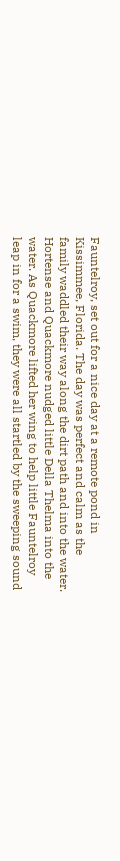Fauntelroy, set out for a nice day at a remote pond in Kissimmee, Florida. The day was perfect and calm as the family waddled their way along the dirt path and into the water. Hortense and Quackmore nudged little Della Thelma into the water. As Quackmore lifted her wing to help little Fauntelroy leap in for a swim, they were all startled by the sweeping sound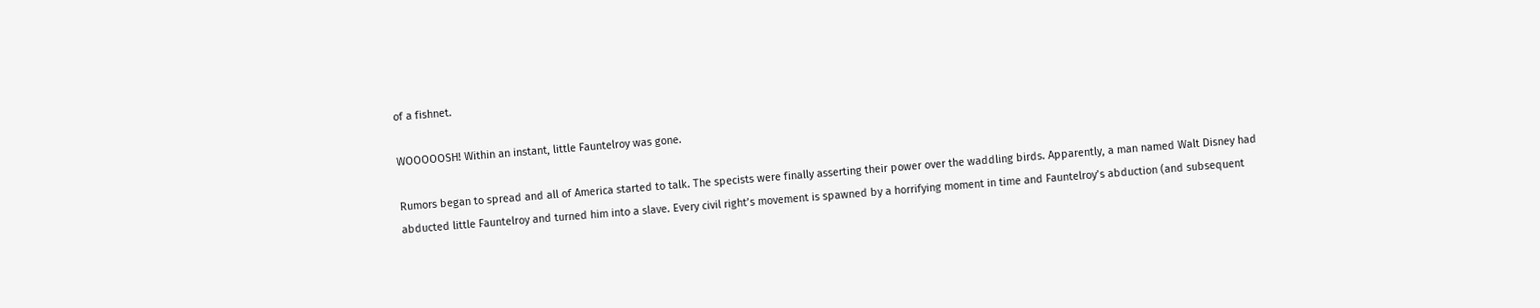of a fishnet.

WOOOOOSH! Within an instant, little Fauntelroy was gone.

Rumors began to spread and all of America started to talk. The specists were finally asserting their power over the waddling birds. Apparently, a man named Walt Disney had abducted little Fauntelroy and turned him into a slave. Every civil right’s movement is spawned by a horrifying moment in time and Fauntelroy’s abduction (and subsequent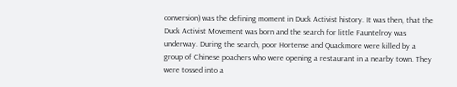conversion) was the defining moment in Duck Activist history. It was then, that the Duck Activist Movement was born and the search for little Fauntelroy was underway. During the search, poor Hortense and Quackmore were killed by a group of Chinese poachers who were opening a restaurant in a nearby town. They were tossed into a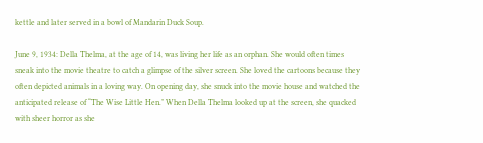kettle and later served in a bowl of Mandarin Duck Soup.

June 9, 1934: Della Thelma, at the age of 14, was living her life as an orphan. She would often times sneak into the movie theatre to catch a glimpse of the silver screen. She loved the cartoons because they often depicted animals in a loving way. On opening day, she snuck into the movie house and watched the anticipated release of “The Wise Little Hen.” When Della Thelma looked up at the screen, she quacked with sheer horror as she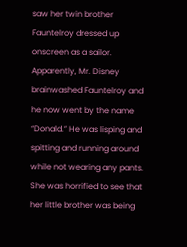saw her twin brother Fauntelroy dressed up onscreen as a sailor. Apparently, Mr. Disney brainwashed Fauntelroy and he now went by the name “Donald.” He was lisping and spitting and running around while not wearing any pants. She was horrified to see that her little brother was being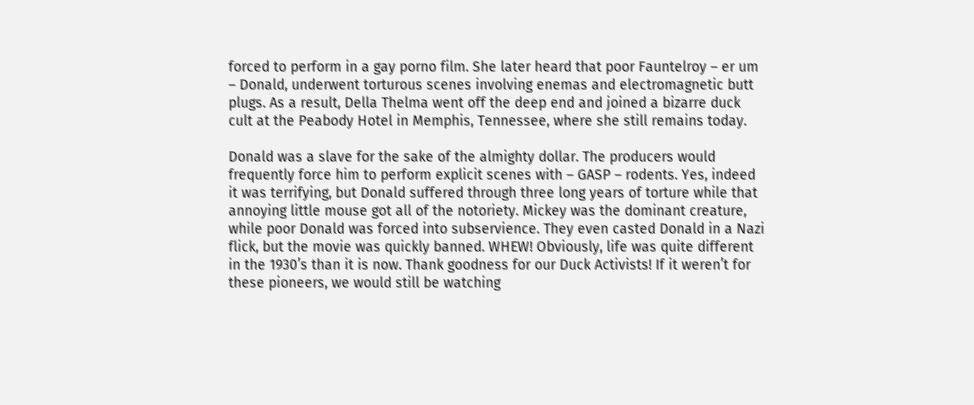forced to perform in a gay porno film. She later heard that poor Fauntelroy – er um – Donald, underwent torturous scenes involving enemas and electromagnetic butt plugs. As a result, Della Thelma went off the deep end and joined a bizarre duck cult at the Peabody Hotel in Memphis, Tennessee, where she still remains today.

Donald was a slave for the sake of the almighty dollar. The producers would frequently force him to perform explicit scenes with – GASP – rodents. Yes, indeed it was terrifying, but Donald suffered through three long years of torture while that annoying little mouse got all of the notoriety. Mickey was the dominant creature, while poor Donald was forced into subservience. They even casted Donald in a Nazi flick, but the movie was quickly banned. WHEW! Obviously, life was quite different in the 1930’s than it is now. Thank goodness for our Duck Activists! If it weren’t for these pioneers, we would still be watching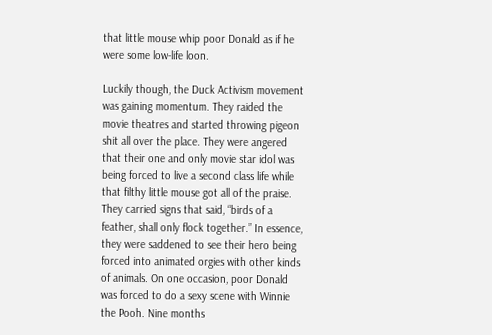that little mouse whip poor Donald as if he were some low-life loon.

Luckily though, the Duck Activism movement was gaining momentum. They raided the movie theatres and started throwing pigeon shit all over the place. They were angered that their one and only movie star idol was being forced to live a second class life while that filthy little mouse got all of the praise. They carried signs that said, “birds of a feather, shall only flock together.” In essence, they were saddened to see their hero being forced into animated orgies with other kinds of animals. On one occasion, poor Donald was forced to do a sexy scene with Winnie the Pooh. Nine months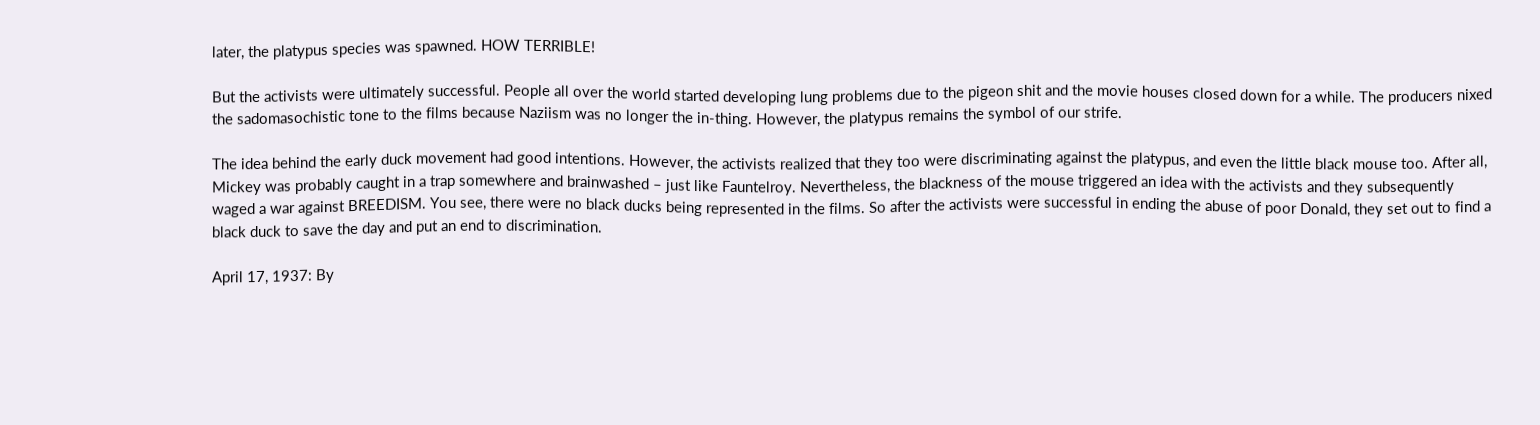later, the platypus species was spawned. HOW TERRIBLE!

But the activists were ultimately successful. People all over the world started developing lung problems due to the pigeon shit and the movie houses closed down for a while. The producers nixed the sadomasochistic tone to the films because Naziism was no longer the in-thing. However, the platypus remains the symbol of our strife.

The idea behind the early duck movement had good intentions. However, the activists realized that they too were discriminating against the platypus, and even the little black mouse too. After all, Mickey was probably caught in a trap somewhere and brainwashed – just like Fauntelroy. Nevertheless, the blackness of the mouse triggered an idea with the activists and they subsequently waged a war against BREEDISM. You see, there were no black ducks being represented in the films. So after the activists were successful in ending the abuse of poor Donald, they set out to find a black duck to save the day and put an end to discrimination.

April 17, 1937: By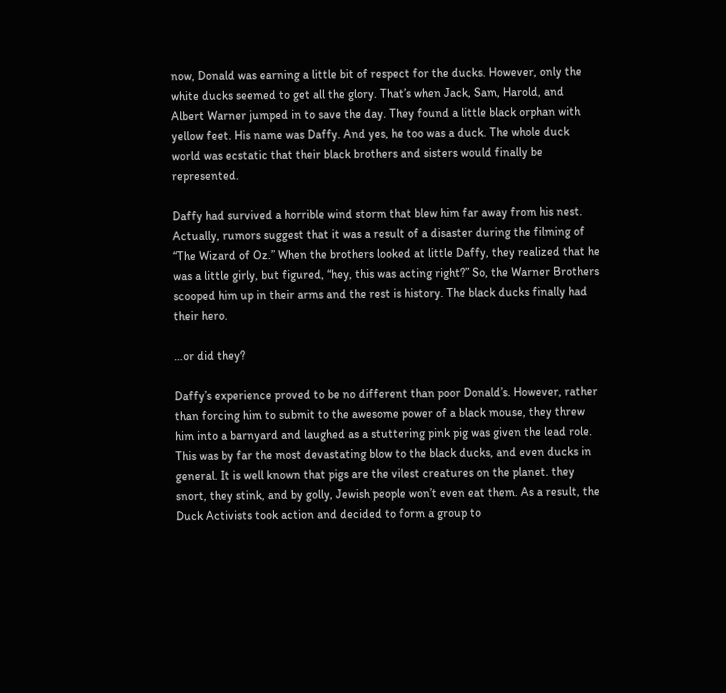now, Donald was earning a little bit of respect for the ducks. However, only the white ducks seemed to get all the glory. That’s when Jack, Sam, Harold, and Albert Warner jumped in to save the day. They found a little black orphan with yellow feet. His name was Daffy. And yes, he too was a duck. The whole duck world was ecstatic that their black brothers and sisters would finally be represented.

Daffy had survived a horrible wind storm that blew him far away from his nest. Actually, rumors suggest that it was a result of a disaster during the filming of “The Wizard of Oz.” When the brothers looked at little Daffy, they realized that he was a little girly, but figured, “hey, this was acting right?” So, the Warner Brothers scooped him up in their arms and the rest is history. The black ducks finally had their hero.

…or did they?

Daffy’s experience proved to be no different than poor Donald’s. However, rather than forcing him to submit to the awesome power of a black mouse, they threw him into a barnyard and laughed as a stuttering pink pig was given the lead role. This was by far the most devastating blow to the black ducks, and even ducks in general. It is well known that pigs are the vilest creatures on the planet. they snort, they stink, and by golly, Jewish people won’t even eat them. As a result, the Duck Activists took action and decided to form a group to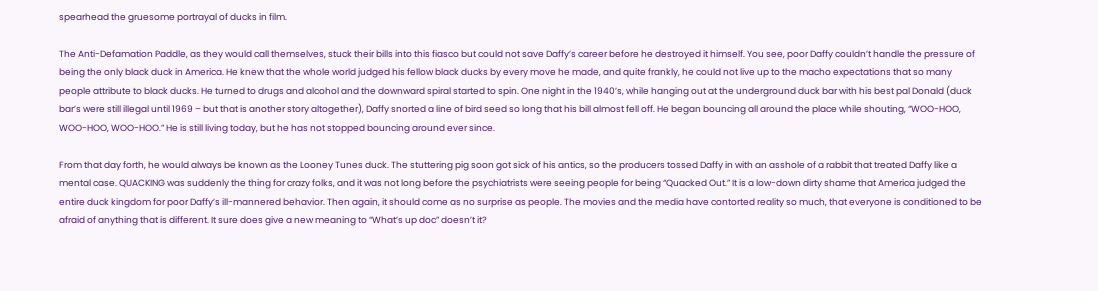spearhead the gruesome portrayal of ducks in film.

The Anti-Defamation Paddle, as they would call themselves, stuck their bills into this fiasco but could not save Daffy’s career before he destroyed it himself. You see, poor Daffy couldn’t handle the pressure of being the only black duck in America. He knew that the whole world judged his fellow black ducks by every move he made, and quite frankly, he could not live up to the macho expectations that so many people attribute to black ducks. He turned to drugs and alcohol and the downward spiral started to spin. One night in the 1940’s, while hanging out at the underground duck bar with his best pal Donald (duck bar’s were still illegal until 1969 – but that is another story altogether), Daffy snorted a line of bird seed so long that his bill almost fell off. He began bouncing all around the place while shouting, “WOO-HOO, WOO-HOO, WOO-HOO.” He is still living today, but he has not stopped bouncing around ever since.

From that day forth, he would always be known as the Looney Tunes duck. The stuttering pig soon got sick of his antics, so the producers tossed Daffy in with an asshole of a rabbit that treated Daffy like a mental case. QUACKING was suddenly the thing for crazy folks, and it was not long before the psychiatrists were seeing people for being “Quacked Out.” It is a low-down dirty shame that America judged the entire duck kingdom for poor Daffy’s ill-mannered behavior. Then again, it should come as no surprise as people. The movies and the media have contorted reality so much, that everyone is conditioned to be afraid of anything that is different. It sure does give a new meaning to “What’s up doc” doesn’t it?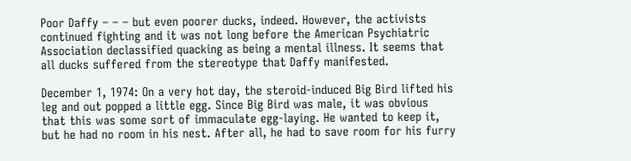Poor Daffy – – – but even poorer ducks, indeed. However, the activists continued fighting and it was not long before the American Psychiatric Association declassified quacking as being a mental illness. It seems that all ducks suffered from the stereotype that Daffy manifested.

December 1, 1974: On a very hot day, the steroid-induced Big Bird lifted his leg and out popped a little egg. Since Big Bird was male, it was obvious that this was some sort of immaculate egg-laying. He wanted to keep it, but he had no room in his nest. After all, he had to save room for his furry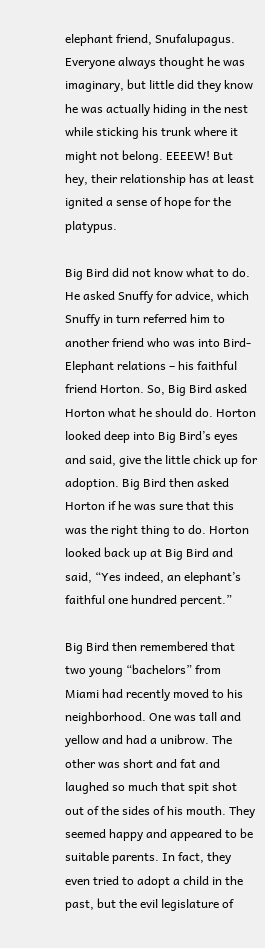elephant friend, Snufalupagus. Everyone always thought he was imaginary, but little did they know he was actually hiding in the nest while sticking his trunk where it might not belong. EEEEW! But hey, their relationship has at least ignited a sense of hope for the platypus.

Big Bird did not know what to do. He asked Snuffy for advice, which Snuffy in turn referred him to another friend who was into Bird-Elephant relations – his faithful friend Horton. So, Big Bird asked Horton what he should do. Horton looked deep into Big Bird’s eyes and said, give the little chick up for adoption. Big Bird then asked Horton if he was sure that this was the right thing to do. Horton looked back up at Big Bird and said, “Yes indeed, an elephant’s faithful one hundred percent.”

Big Bird then remembered that two young “bachelors” from Miami had recently moved to his neighborhood. One was tall and yellow and had a unibrow. The other was short and fat and laughed so much that spit shot out of the sides of his mouth. They seemed happy and appeared to be suitable parents. In fact, they even tried to adopt a child in the past, but the evil legislature of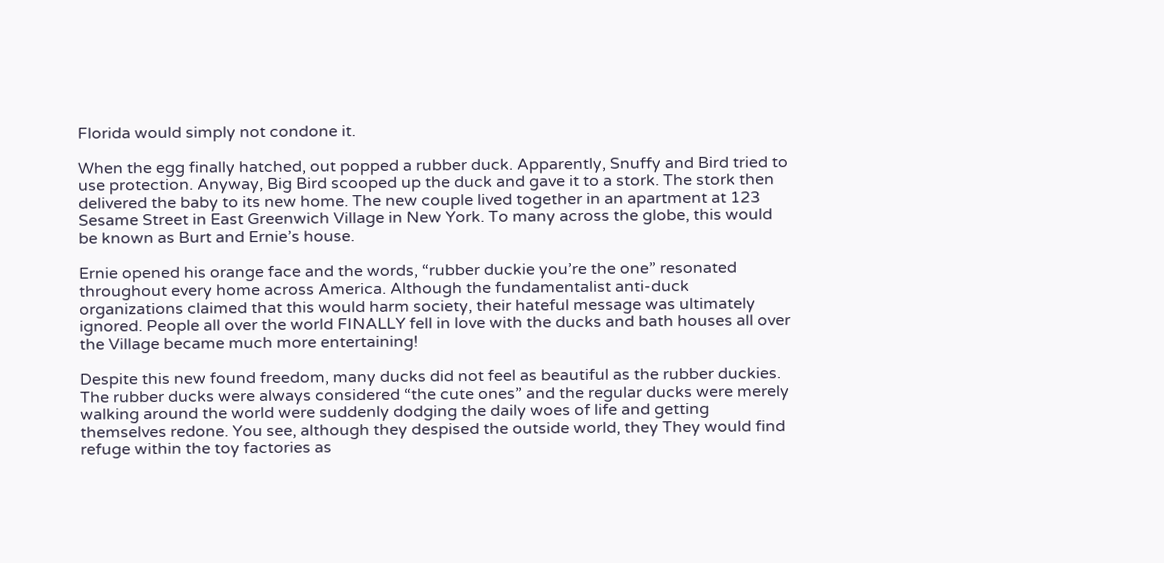Florida would simply not condone it.

When the egg finally hatched, out popped a rubber duck. Apparently, Snuffy and Bird tried to use protection. Anyway, Big Bird scooped up the duck and gave it to a stork. The stork then delivered the baby to its new home. The new couple lived together in an apartment at 123 Sesame Street in East Greenwich Village in New York. To many across the globe, this would be known as Burt and Ernie’s house.

Ernie opened his orange face and the words, “rubber duckie you’re the one” resonated throughout every home across America. Although the fundamentalist anti-duck organizations claimed that this would harm society, their hateful message was ultimately ignored. People all over the world FINALLY fell in love with the ducks and bath houses all over the Village became much more entertaining!

Despite this new found freedom, many ducks did not feel as beautiful as the rubber duckies. The rubber ducks were always considered “the cute ones” and the regular ducks were merely walking around the world were suddenly dodging the daily woes of life and getting themselves redone. You see, although they despised the outside world, they They would find refuge within the toy factories as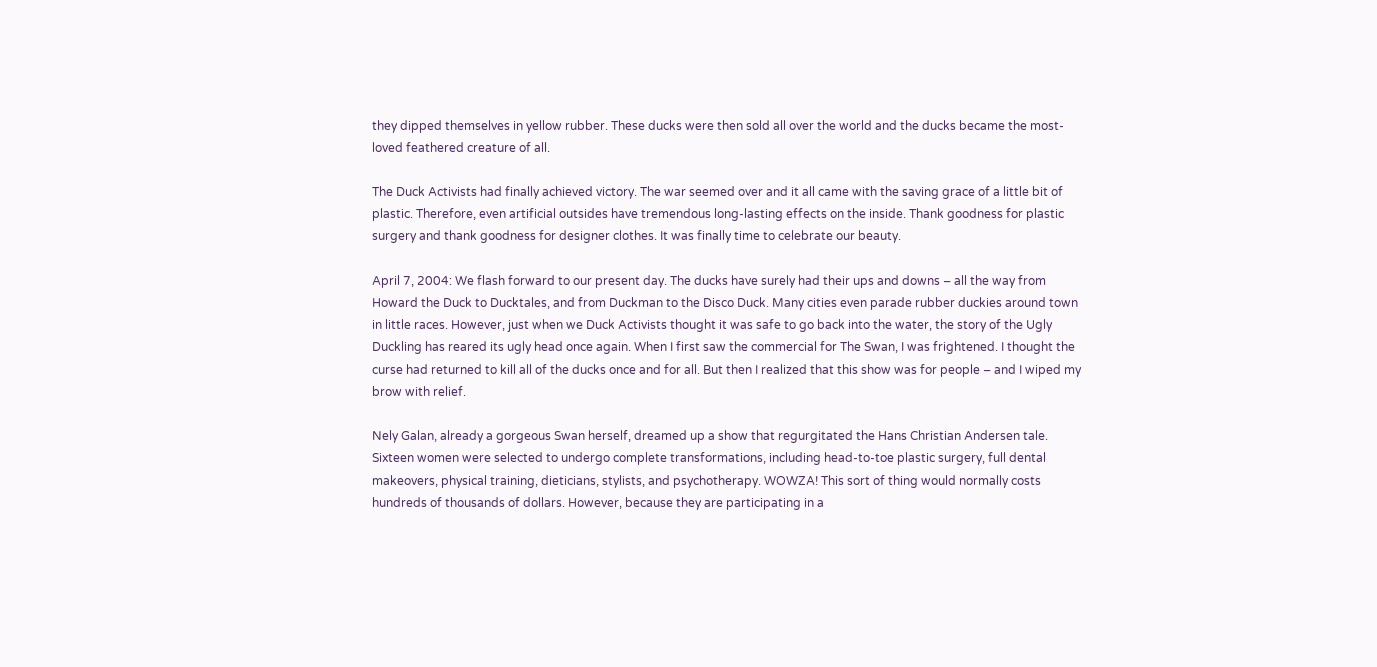they dipped themselves in yellow rubber. These ducks were then sold all over the world and the ducks became the most-loved feathered creature of all.

The Duck Activists had finally achieved victory. The war seemed over and it all came with the saving grace of a little bit of plastic. Therefore, even artificial outsides have tremendous long-lasting effects on the inside. Thank goodness for plastic surgery and thank goodness for designer clothes. It was finally time to celebrate our beauty.

April 7, 2004: We flash forward to our present day. The ducks have surely had their ups and downs – all the way from Howard the Duck to Ducktales, and from Duckman to the Disco Duck. Many cities even parade rubber duckies around town in little races. However, just when we Duck Activists thought it was safe to go back into the water, the story of the Ugly Duckling has reared its ugly head once again. When I first saw the commercial for The Swan, I was frightened. I thought the curse had returned to kill all of the ducks once and for all. But then I realized that this show was for people – and I wiped my brow with relief.

Nely Galan, already a gorgeous Swan herself, dreamed up a show that regurgitated the Hans Christian Andersen tale. Sixteen women were selected to undergo complete transformations, including head-to-toe plastic surgery, full dental makeovers, physical training, dieticians, stylists, and psychotherapy. WOWZA! This sort of thing would normally costs hundreds of thousands of dollars. However, because they are participating in a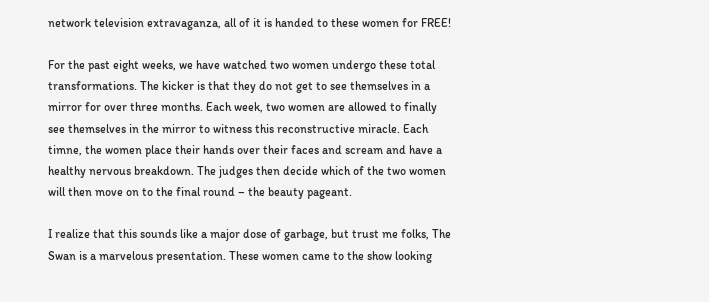network television extravaganza, all of it is handed to these women for FREE!

For the past eight weeks, we have watched two women undergo these total transformations. The kicker is that they do not get to see themselves in a mirror for over three months. Each week, two women are allowed to finally see themselves in the mirror to witness this reconstructive miracle. Each timne, the women place their hands over their faces and scream and have a healthy nervous breakdown. The judges then decide which of the two women will then move on to the final round – the beauty pageant.

I realize that this sounds like a major dose of garbage, but trust me folks, The Swan is a marvelous presentation. These women came to the show looking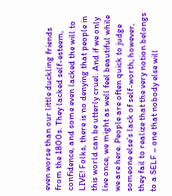even worse than our little duckling friends from the 1800s. They lacked self-esteem, confidence, and some even lacked the will to LIVE! Folks, there is no denying that people in this world can be utterly cruel. And if we only live once, we might as well feel beautiful while we are here. People are often quick to judge someone else’s lack of self-worth; however, they fail to realize that the very notion belongs to a SELF – one that nobody else will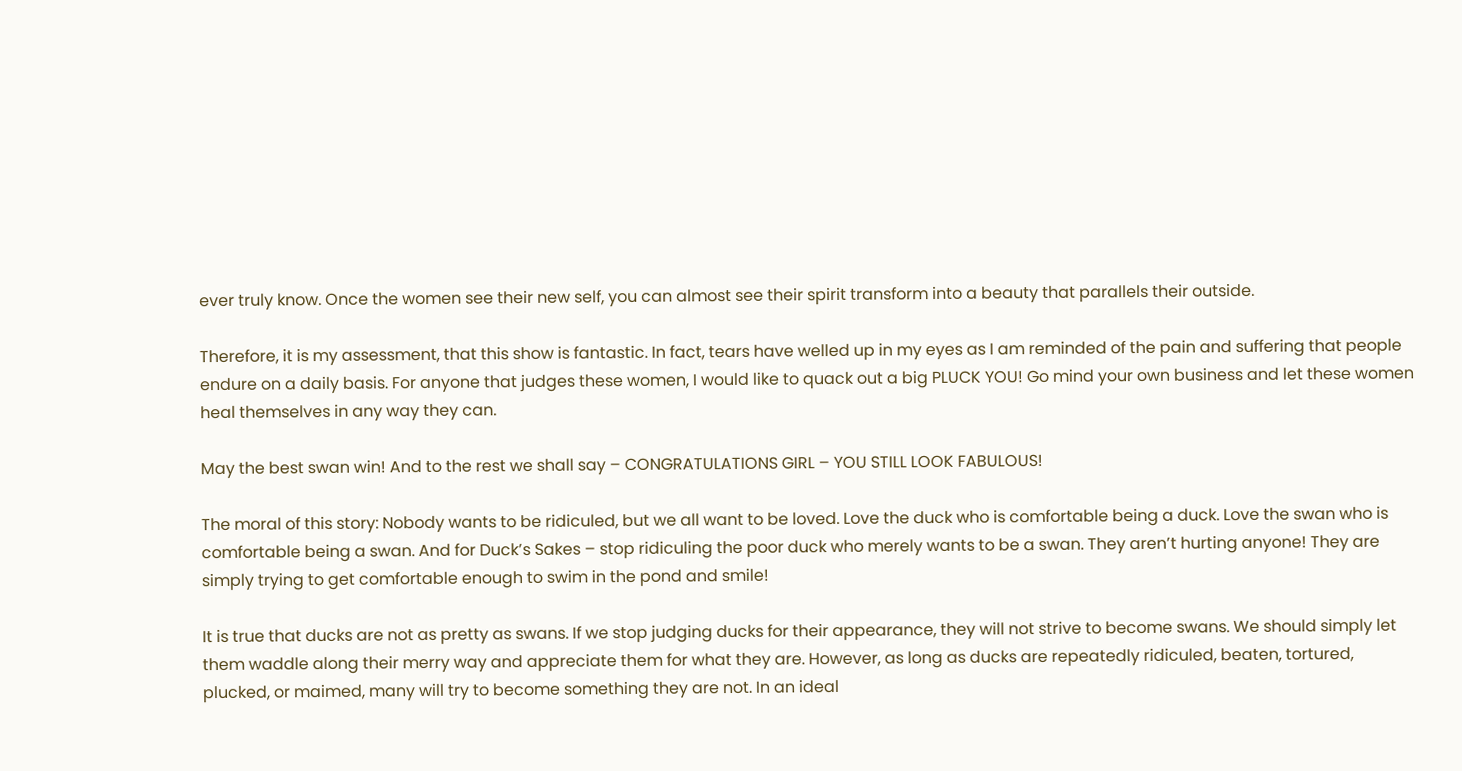ever truly know. Once the women see their new self, you can almost see their spirit transform into a beauty that parallels their outside.

Therefore, it is my assessment, that this show is fantastic. In fact, tears have welled up in my eyes as I am reminded of the pain and suffering that people endure on a daily basis. For anyone that judges these women, I would like to quack out a big PLUCK YOU! Go mind your own business and let these women heal themselves in any way they can.

May the best swan win! And to the rest we shall say – CONGRATULATIONS GIRL – YOU STILL LOOK FABULOUS!

The moral of this story: Nobody wants to be ridiculed, but we all want to be loved. Love the duck who is comfortable being a duck. Love the swan who is comfortable being a swan. And for Duck’s Sakes – stop ridiculing the poor duck who merely wants to be a swan. They aren’t hurting anyone! They are simply trying to get comfortable enough to swim in the pond and smile!

It is true that ducks are not as pretty as swans. If we stop judging ducks for their appearance, they will not strive to become swans. We should simply let them waddle along their merry way and appreciate them for what they are. However, as long as ducks are repeatedly ridiculed, beaten, tortured, plucked, or maimed, many will try to become something they are not. In an ideal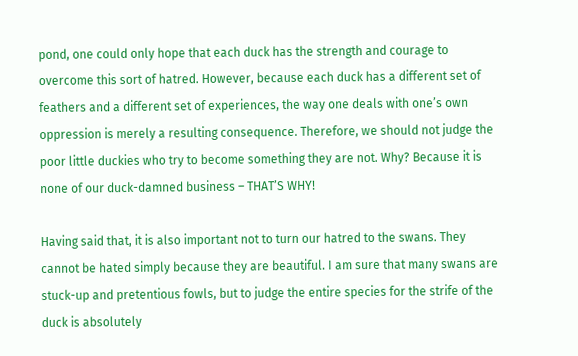pond, one could only hope that each duck has the strength and courage to overcome this sort of hatred. However, because each duck has a different set of feathers and a different set of experiences, the way one deals with one’s own oppression is merely a resulting consequence. Therefore, we should not judge the poor little duckies who try to become something they are not. Why? Because it is none of our duck-damned business – THAT’S WHY!

Having said that, it is also important not to turn our hatred to the swans. They cannot be hated simply because they are beautiful. I am sure that many swans are stuck-up and pretentious fowls, but to judge the entire species for the strife of the duck is absolutely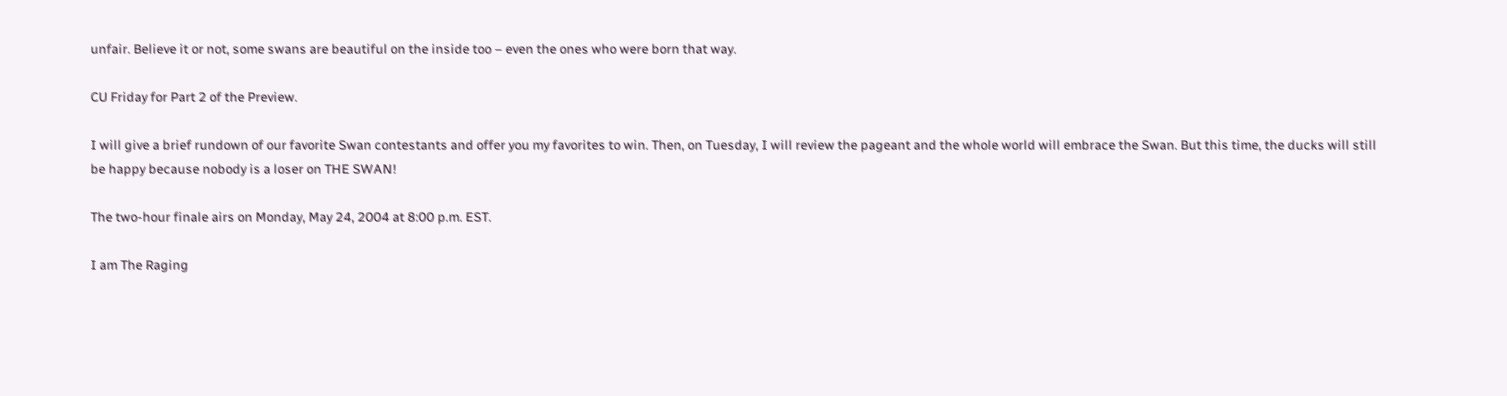unfair. Believe it or not, some swans are beautiful on the inside too – even the ones who were born that way.

CU Friday for Part 2 of the Preview.

I will give a brief rundown of our favorite Swan contestants and offer you my favorites to win. Then, on Tuesday, I will review the pageant and the whole world will embrace the Swan. But this time, the ducks will still be happy because nobody is a loser on THE SWAN!

The two-hour finale airs on Monday, May 24, 2004 at 8:00 p.m. EST.

I am The Raging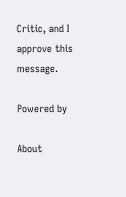Critic, and I approve this message.

Powered by

About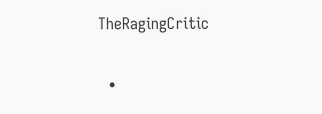TheRagingCritic

  •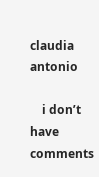claudia antonio

    i don’t have comments